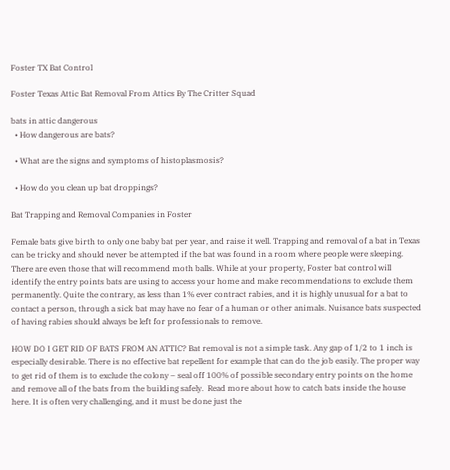Foster TX Bat Control

Foster Texas Attic Bat Removal From Attics By The Critter Squad

bats in attic dangerous
  • How dangerous are bats?

  • What are the signs and symptoms of histoplasmosis?

  • How do you clean up bat droppings?

Bat Trapping and Removal Companies in Foster

Female bats give birth to only one baby bat per year, and raise it well. Trapping and removal of a bat in Texas can be tricky and should never be attempted if the bat was found in a room where people were sleeping. There are even those that will recommend moth balls. While at your property, Foster bat control will identify the entry points bats are using to access your home and make recommendations to exclude them permanently. Quite the contrary, as less than 1% ever contract rabies, and it is highly unusual for a bat to contact a person, through a sick bat may have no fear of a human or other animals. Nuisance bats suspected of having rabies should always be left for professionals to remove.

HOW DO I GET RID OF BATS FROM AN ATTIC? Bat removal is not a simple task. Any gap of 1/2 to 1 inch is especially desirable. There is no effective bat repellent for example that can do the job easily. The proper way to get rid of them is to exclude the colony – seal off 100% of possible secondary entry points on the home and remove all of the bats from the building safely.  Read more about how to catch bats inside the house here. It is often very challenging, and it must be done just the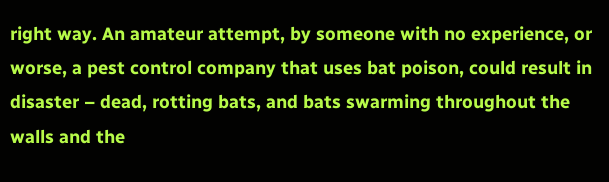right way. An amateur attempt, by someone with no experience, or worse, a pest control company that uses bat poison, could result in disaster – dead, rotting bats, and bats swarming throughout the walls and the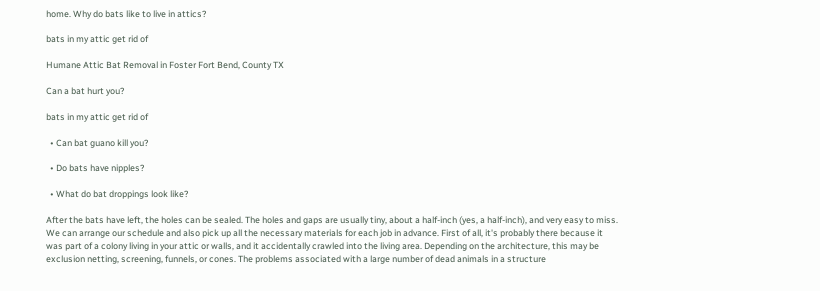home. Why do bats like to live in attics?

bats in my attic get rid of

Humane Attic Bat Removal in Foster Fort Bend, County TX

Can a bat hurt you?

bats in my attic get rid of

  • Can bat guano kill you?

  • Do bats have nipples?

  • What do bat droppings look like?

After the bats have left, the holes can be sealed. The holes and gaps are usually tiny, about a half-inch (yes, a half-inch), and very easy to miss. We can arrange our schedule and also pick up all the necessary materials for each job in advance. First of all, it's probably there because it was part of a colony living in your attic or walls, and it accidentally crawled into the living area. Depending on the architecture, this may be exclusion netting, screening, funnels, or cones. The problems associated with a large number of dead animals in a structure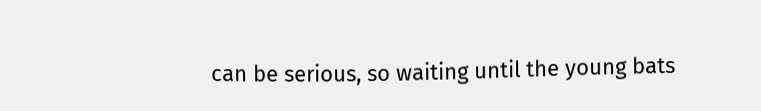can be serious, so waiting until the young bats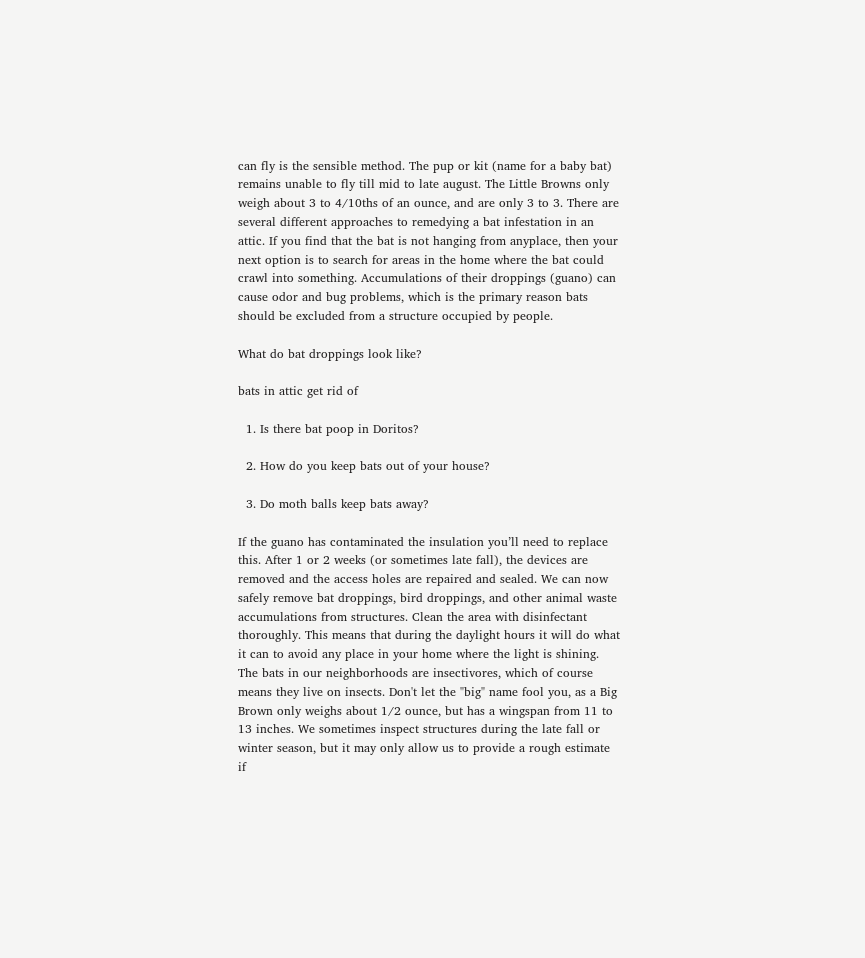can fly is the sensible method. The pup or kit (name for a baby bat) remains unable to fly till mid to late august. The Little Browns only weigh about 3 to 4/10ths of an ounce, and are only 3 to 3. There are several different approaches to remedying a bat infestation in an attic. If you find that the bat is not hanging from anyplace, then your next option is to search for areas in the home where the bat could crawl into something. Accumulations of their droppings (guano) can cause odor and bug problems, which is the primary reason bats should be excluded from a structure occupied by people.

What do bat droppings look like?

bats in attic get rid of

  1. Is there bat poop in Doritos?

  2. How do you keep bats out of your house?

  3. Do moth balls keep bats away?

If the guano has contaminated the insulation you’ll need to replace this. After 1 or 2 weeks (or sometimes late fall), the devices are removed and the access holes are repaired and sealed. We can now safely remove bat droppings, bird droppings, and other animal waste accumulations from structures. Clean the area with disinfectant thoroughly. This means that during the daylight hours it will do what it can to avoid any place in your home where the light is shining. The bats in our neighborhoods are insectivores, which of course means they live on insects. Don't let the "big" name fool you, as a Big Brown only weighs about 1/2 ounce, but has a wingspan from 11 to 13 inches. We sometimes inspect structures during the late fall or winter season, but it may only allow us to provide a rough estimate if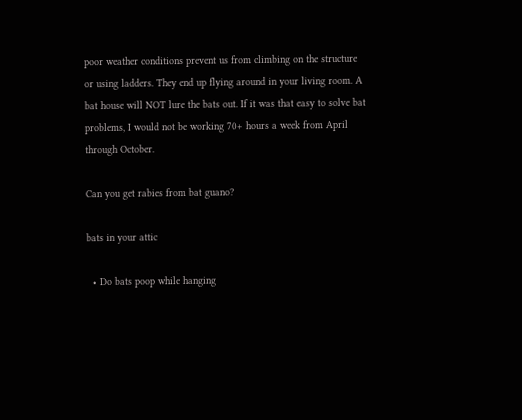poor weather conditions prevent us from climbing on the structure or using ladders. They end up flying around in your living room. A bat house will NOT lure the bats out. If it was that easy to solve bat problems, I would not be working 70+ hours a week from April through October.

Can you get rabies from bat guano?

bats in your attic

  • Do bats poop while hanging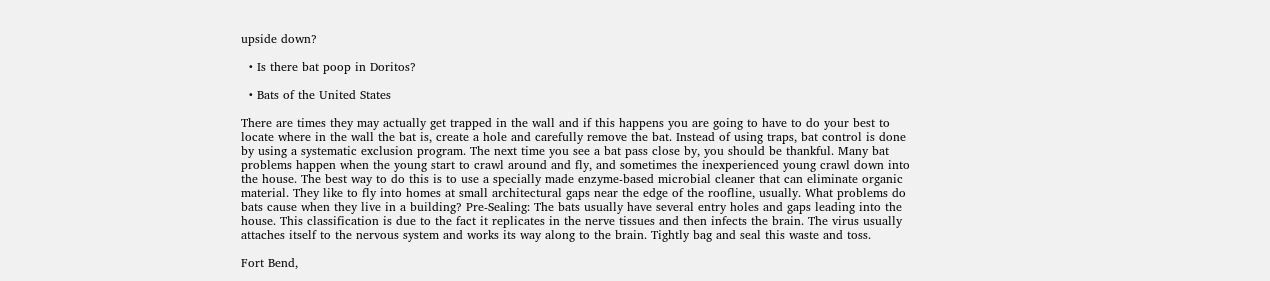upside down?

  • Is there bat poop in Doritos?

  • Bats of the United States

There are times they may actually get trapped in the wall and if this happens you are going to have to do your best to locate where in the wall the bat is, create a hole and carefully remove the bat. Instead of using traps, bat control is done by using a systematic exclusion program. The next time you see a bat pass close by, you should be thankful. Many bat problems happen when the young start to crawl around and fly, and sometimes the inexperienced young crawl down into the house. The best way to do this is to use a specially made enzyme-based microbial cleaner that can eliminate organic material. They like to fly into homes at small architectural gaps near the edge of the roofline, usually. What problems do bats cause when they live in a building? Pre-Sealing: The bats usually have several entry holes and gaps leading into the house. This classification is due to the fact it replicates in the nerve tissues and then infects the brain. The virus usually attaches itself to the nervous system and works its way along to the brain. Tightly bag and seal this waste and toss.

Fort Bend,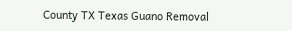County TX Texas Guano Removal